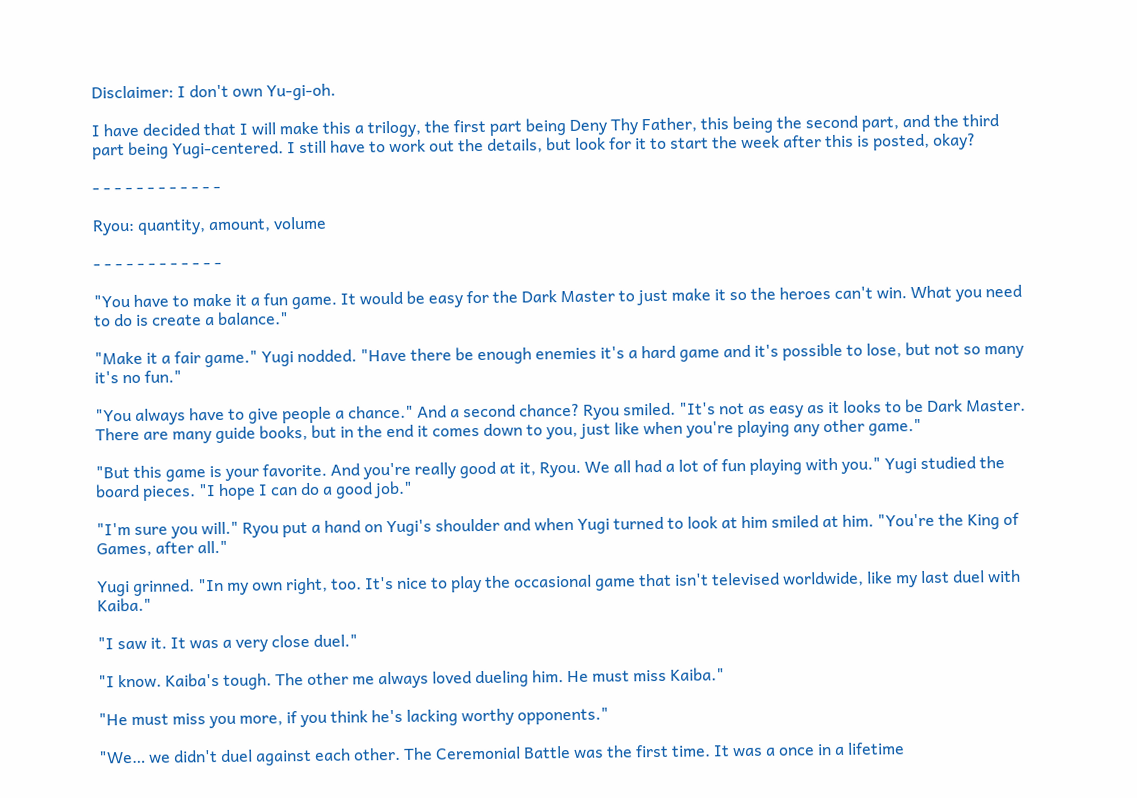Disclaimer: I don't own Yu-gi-oh.

I have decided that I will make this a trilogy, the first part being Deny Thy Father, this being the second part, and the third part being Yugi-centered. I still have to work out the details, but look for it to start the week after this is posted, okay?

- - - - - - - - - - - -

Ryou: quantity, amount, volume

- - - - - - - - - - - -

"You have to make it a fun game. It would be easy for the Dark Master to just make it so the heroes can't win. What you need to do is create a balance."

"Make it a fair game." Yugi nodded. "Have there be enough enemies it's a hard game and it's possible to lose, but not so many it's no fun."

"You always have to give people a chance." And a second chance? Ryou smiled. "It's not as easy as it looks to be Dark Master. There are many guide books, but in the end it comes down to you, just like when you're playing any other game."

"But this game is your favorite. And you're really good at it, Ryou. We all had a lot of fun playing with you." Yugi studied the board pieces. "I hope I can do a good job."

"I'm sure you will." Ryou put a hand on Yugi's shoulder and when Yugi turned to look at him smiled at him. "You're the King of Games, after all."

Yugi grinned. "In my own right, too. It's nice to play the occasional game that isn't televised worldwide, like my last duel with Kaiba."

"I saw it. It was a very close duel."

"I know. Kaiba's tough. The other me always loved dueling him. He must miss Kaiba."

"He must miss you more, if you think he's lacking worthy opponents."

"We… we didn't duel against each other. The Ceremonial Battle was the first time. It was a once in a lifetime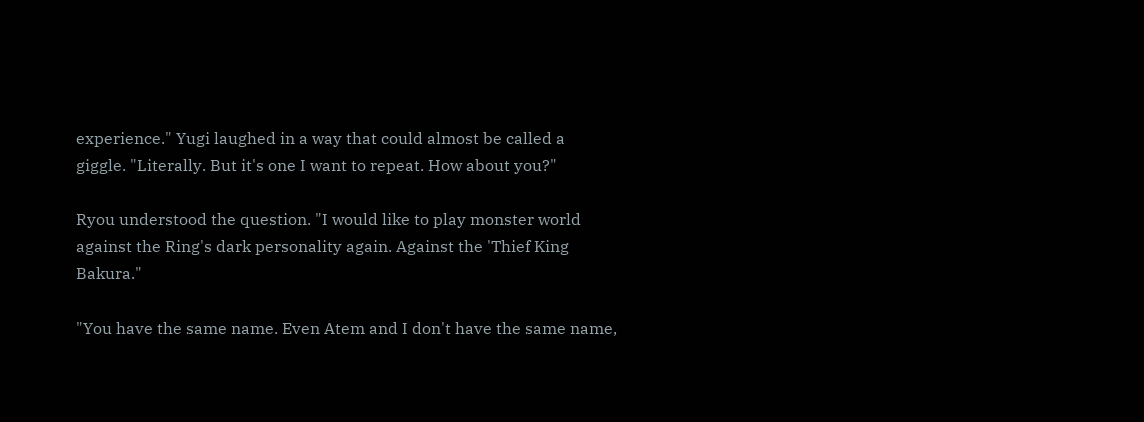experience." Yugi laughed in a way that could almost be called a giggle. "Literally. But it's one I want to repeat. How about you?"

Ryou understood the question. "I would like to play monster world against the Ring's dark personality again. Against the 'Thief King Bakura."

"You have the same name. Even Atem and I don't have the same name,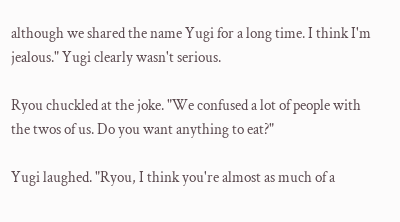although we shared the name Yugi for a long time. I think I'm jealous." Yugi clearly wasn't serious.

Ryou chuckled at the joke. "We confused a lot of people with the twos of us. Do you want anything to eat?"

Yugi laughed. "Ryou, I think you're almost as much of a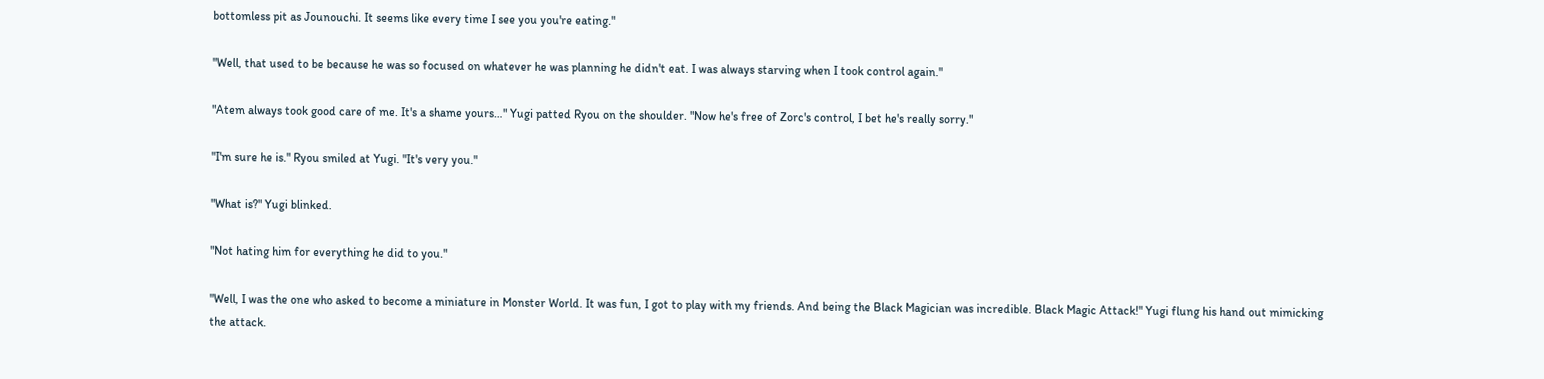bottomless pit as Jounouchi. It seems like every time I see you you're eating."

"Well, that used to be because he was so focused on whatever he was planning he didn't eat. I was always starving when I took control again."

"Atem always took good care of me. It's a shame yours…" Yugi patted Ryou on the shoulder. "Now he's free of Zorc's control, I bet he's really sorry."

"I'm sure he is." Ryou smiled at Yugi. "It's very you."

"What is?" Yugi blinked.

"Not hating him for everything he did to you."

"Well, I was the one who asked to become a miniature in Monster World. It was fun, I got to play with my friends. And being the Black Magician was incredible. Black Magic Attack!" Yugi flung his hand out mimicking the attack.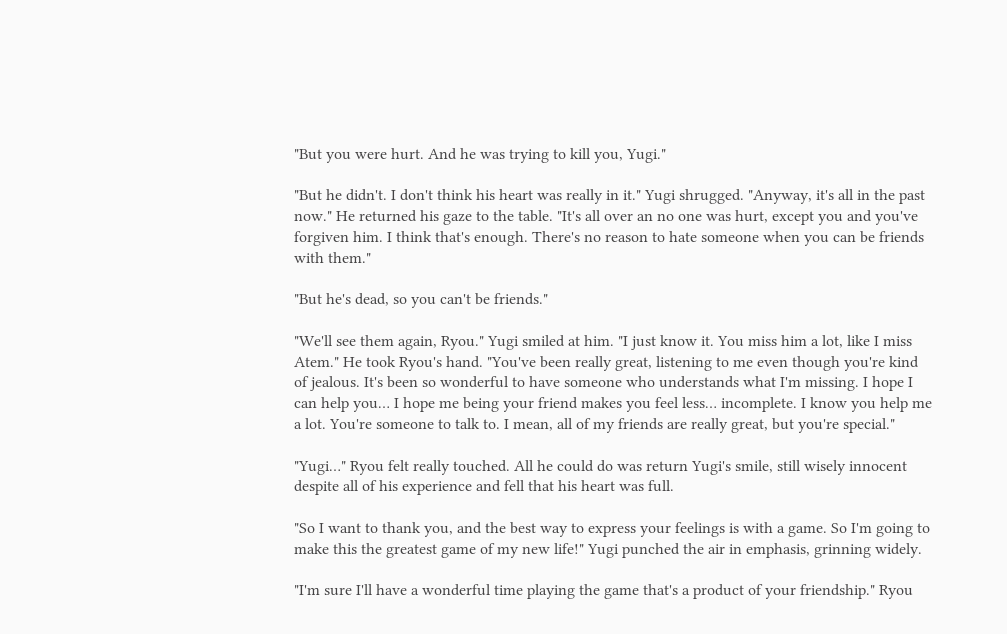"But you were hurt. And he was trying to kill you, Yugi."

"But he didn't. I don't think his heart was really in it." Yugi shrugged. "Anyway, it's all in the past now." He returned his gaze to the table. "It's all over an no one was hurt, except you and you've forgiven him. I think that's enough. There's no reason to hate someone when you can be friends with them."

"But he's dead, so you can't be friends."

"We'll see them again, Ryou." Yugi smiled at him. "I just know it. You miss him a lot, like I miss Atem." He took Ryou's hand. "You've been really great, listening to me even though you're kind of jealous. It's been so wonderful to have someone who understands what I'm missing. I hope I can help you… I hope me being your friend makes you feel less… incomplete. I know you help me a lot. You're someone to talk to. I mean, all of my friends are really great, but you're special."

"Yugi…" Ryou felt really touched. All he could do was return Yugi's smile, still wisely innocent despite all of his experience and fell that his heart was full.

"So I want to thank you, and the best way to express your feelings is with a game. So I'm going to make this the greatest game of my new life!" Yugi punched the air in emphasis, grinning widely.

"I'm sure I'll have a wonderful time playing the game that's a product of your friendship." Ryou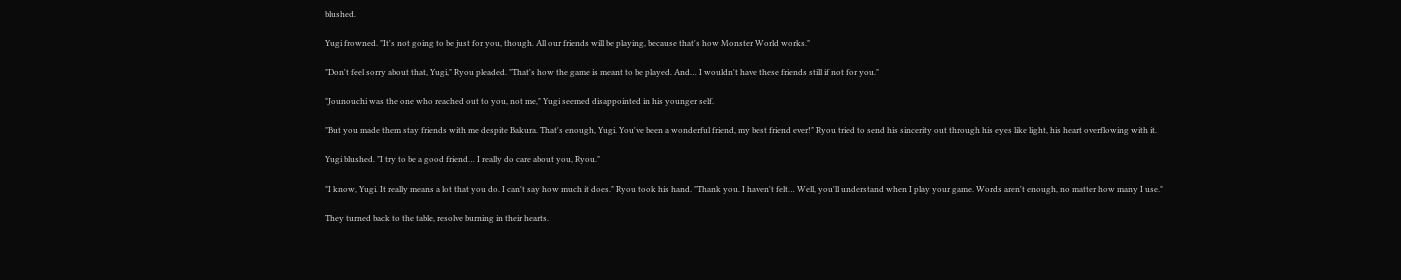blushed.

Yugi frowned. "It's not going to be just for you, though. All our friends will be playing, because that's how Monster World works."

"Don't feel sorry about that, Yugi," Ryou pleaded. "That's how the game is meant to be played. And… I wouldn't have these friends still if not for you."

"Jounouchi was the one who reached out to you, not me," Yugi seemed disappointed in his younger self.

"But you made them stay friends with me despite Bakura. That's enough, Yugi. You've been a wonderful friend, my best friend ever!" Ryou tried to send his sincerity out through his eyes like light, his heart overflowing with it.

Yugi blushed. "I try to be a good friend… I really do care about you, Ryou."

"I know, Yugi. It really means a lot that you do. I can't say how much it does." Ryou took his hand. "Thank you. I haven't felt… Well, you'll understand when I play your game. Words aren't enough, no matter how many I use."

They turned back to the table, resolve burning in their hearts.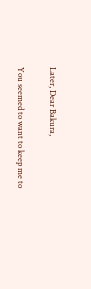Later, Dear Bakura,

You seemed to want to keep me to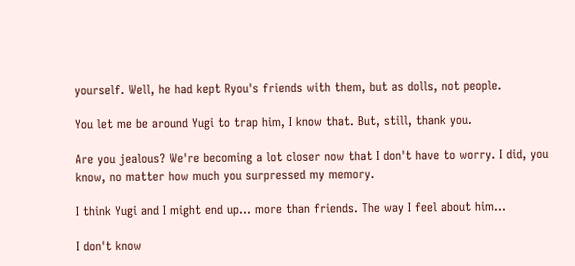yourself. Well, he had kept Ryou's friends with them, but as dolls, not people.

You let me be around Yugi to trap him, I know that. But, still, thank you.

Are you jealous? We're becoming a lot closer now that I don't have to worry. I did, you know, no matter how much you surpressed my memory.

I think Yugi and I might end up… more than friends. The way I feel about him…

I don't know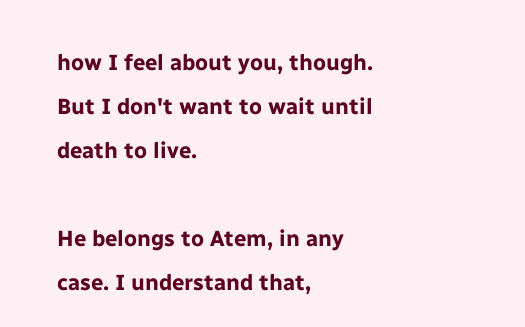how I feel about you, though. But I don't want to wait until death to live.

He belongs to Atem, in any case. I understand that,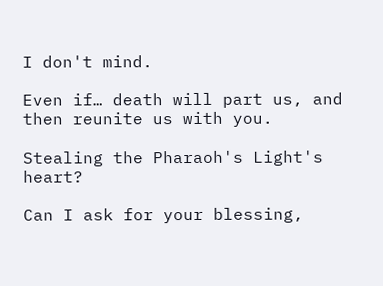I don't mind.

Even if… death will part us, and then reunite us with you.

Stealing the Pharaoh's Light's heart?

Can I ask for your blessing,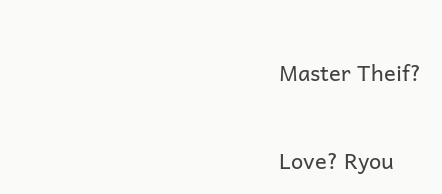Master Theif?

Love? Ryou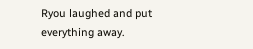Ryou laughed and put everything away.